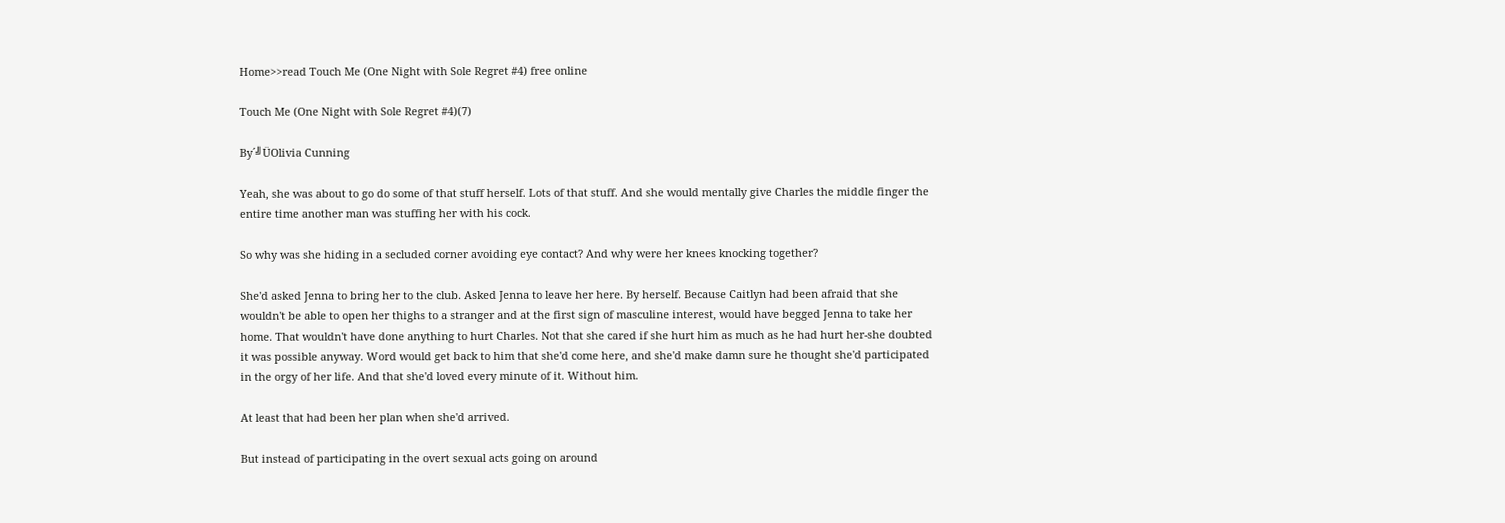Home>>read Touch Me (One Night with Sole Regret #4) free online

Touch Me (One Night with Sole Regret #4)(7)

By´╝ÜOlivia Cunning

Yeah, she was about to go do some of that stuff herself. Lots of that stuff. And she would mentally give Charles the middle finger the entire time another man was stuffing her with his cock.

So why was she hiding in a secluded corner avoiding eye contact? And why were her knees knocking together?

She'd asked Jenna to bring her to the club. Asked Jenna to leave her here. By herself. Because Caitlyn had been afraid that she wouldn't be able to open her thighs to a stranger and at the first sign of masculine interest, would have begged Jenna to take her home. That wouldn't have done anything to hurt Charles. Not that she cared if she hurt him as much as he had hurt her-she doubted it was possible anyway. Word would get back to him that she'd come here, and she'd make damn sure he thought she'd participated in the orgy of her life. And that she'd loved every minute of it. Without him.

At least that had been her plan when she'd arrived.

But instead of participating in the overt sexual acts going on around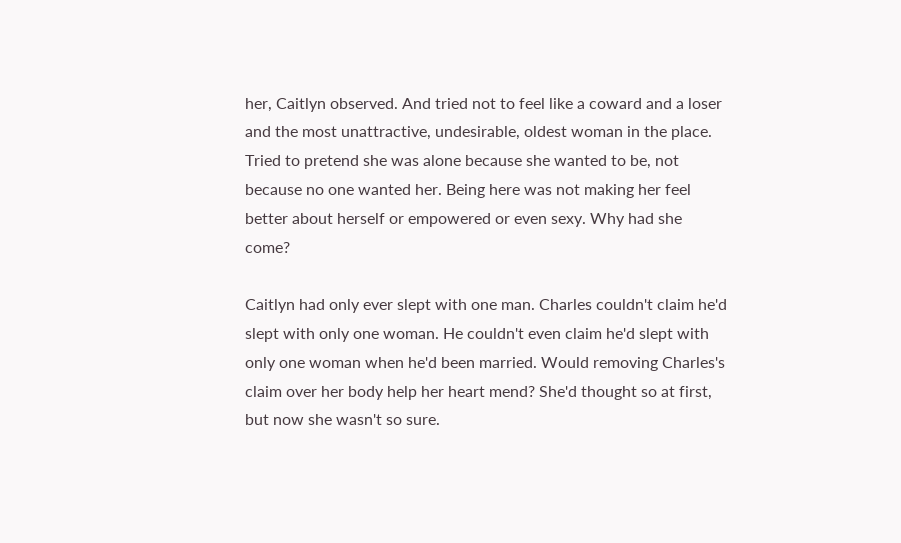her, Caitlyn observed. And tried not to feel like a coward and a loser and the most unattractive, undesirable, oldest woman in the place. Tried to pretend she was alone because she wanted to be, not because no one wanted her. Being here was not making her feel better about herself or empowered or even sexy. Why had she come?

Caitlyn had only ever slept with one man. Charles couldn't claim he'd slept with only one woman. He couldn't even claim he'd slept with only one woman when he'd been married. Would removing Charles's claim over her body help her heart mend? She'd thought so at first, but now she wasn't so sure.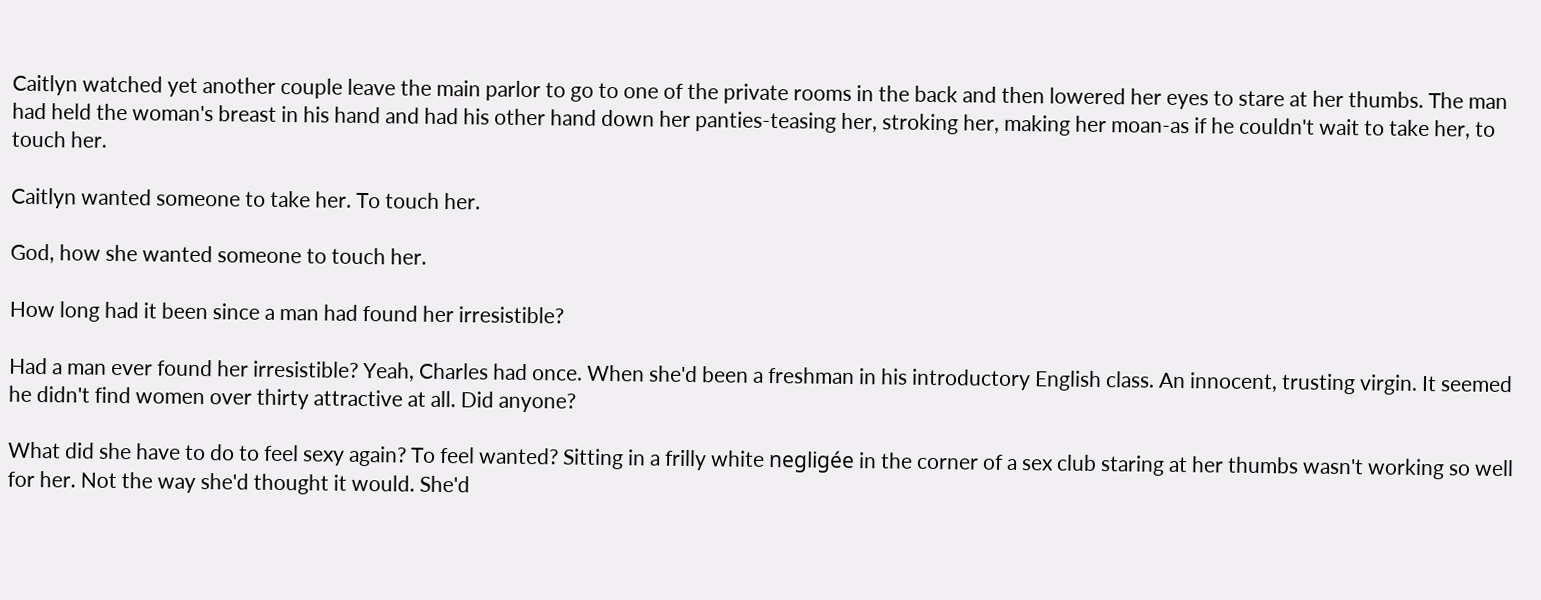Caitlyn watched yet another couple leave the main parlor to go to one of the private rooms in the back and then lowered her eyes to stare at her thumbs. The man had held the woman's breast in his hand and had his other hand down her panties-teasing her, stroking her, making her moan-as if he couldn't wait to take her, to touch her.

Caitlyn wanted someone to take her. To touch her.

God, how she wanted someone to touch her.

How long had it been since a man had found her irresistible?

Had a man ever found her irresistible? Yeah, Charles had once. When she'd been a freshman in his introductory English class. An innocent, trusting virgin. It seemed he didn't find women over thirty attractive at all. Did anyone?

What did she have to do to feel sexy again? To feel wanted? Sitting in a frilly white negligée in the corner of a sex club staring at her thumbs wasn't working so well for her. Not the way she'd thought it would. She'd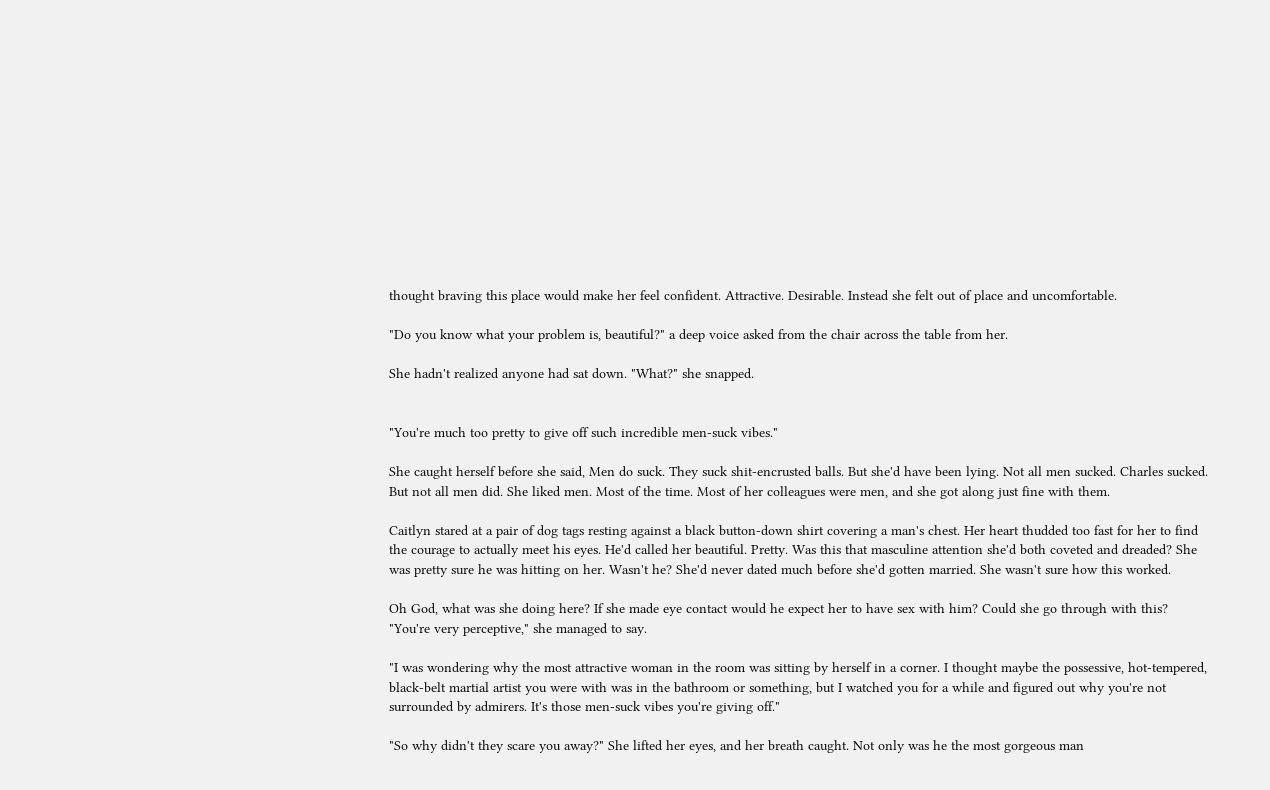thought braving this place would make her feel confident. Attractive. Desirable. Instead she felt out of place and uncomfortable.

"Do you know what your problem is, beautiful?" a deep voice asked from the chair across the table from her.

She hadn't realized anyone had sat down. "What?" she snapped.


"You're much too pretty to give off such incredible men-suck vibes."

She caught herself before she said, Men do suck. They suck shit-encrusted balls. But she'd have been lying. Not all men sucked. Charles sucked. But not all men did. She liked men. Most of the time. Most of her colleagues were men, and she got along just fine with them.

Caitlyn stared at a pair of dog tags resting against a black button-down shirt covering a man's chest. Her heart thudded too fast for her to find the courage to actually meet his eyes. He'd called her beautiful. Pretty. Was this that masculine attention she'd both coveted and dreaded? She was pretty sure he was hitting on her. Wasn't he? She'd never dated much before she'd gotten married. She wasn't sure how this worked.

Oh God, what was she doing here? If she made eye contact would he expect her to have sex with him? Could she go through with this? "You're very perceptive," she managed to say.

"I was wondering why the most attractive woman in the room was sitting by herself in a corner. I thought maybe the possessive, hot-tempered, black-belt martial artist you were with was in the bathroom or something, but I watched you for a while and figured out why you're not surrounded by admirers. It's those men-suck vibes you're giving off."

"So why didn't they scare you away?" She lifted her eyes, and her breath caught. Not only was he the most gorgeous man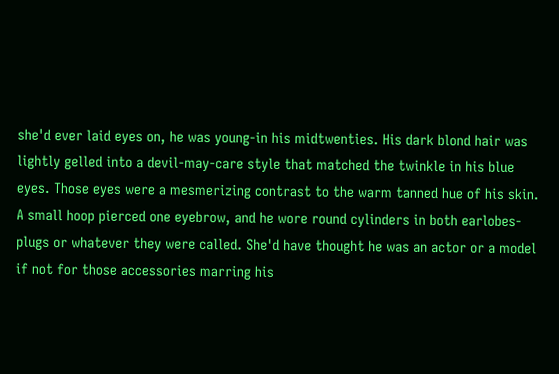she'd ever laid eyes on, he was young-in his midtwenties. His dark blond hair was lightly gelled into a devil-may-care style that matched the twinkle in his blue eyes. Those eyes were a mesmerizing contrast to the warm tanned hue of his skin. A small hoop pierced one eyebrow, and he wore round cylinders in both earlobes-plugs or whatever they were called. She'd have thought he was an actor or a model if not for those accessories marring his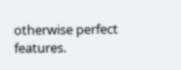otherwise perfect features.